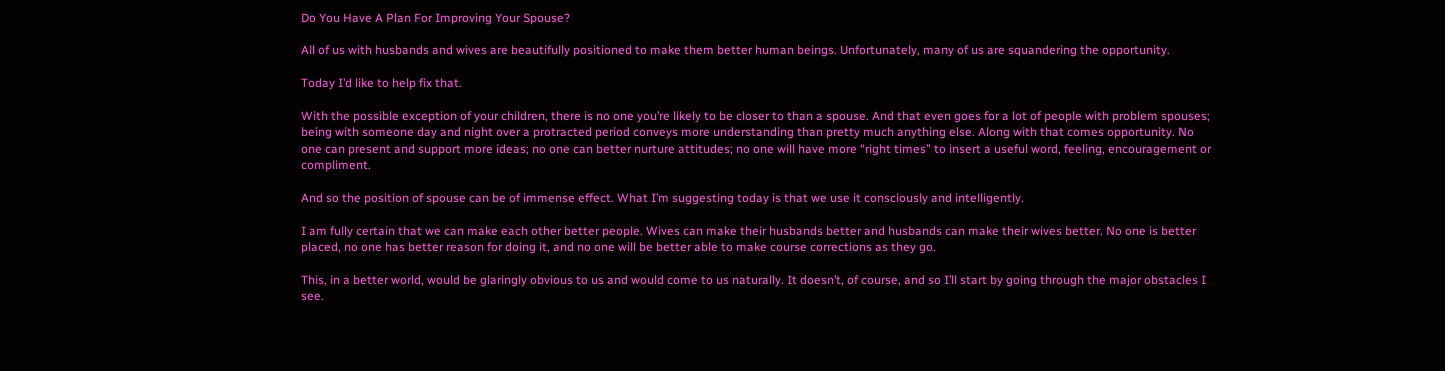Do You Have A Plan For Improving Your Spouse?

All of us with husbands and wives are beautifully positioned to make them better human beings. Unfortunately, many of us are squandering the opportunity.

Today I’d like to help fix that.

With the possible exception of your children, there is no one you’re likely to be closer to than a spouse. And that even goes for a lot of people with problem spouses; being with someone day and night over a protracted period conveys more understanding than pretty much anything else. Along with that comes opportunity. No one can present and support more ideas; no one can better nurture attitudes; no one will have more “right times” to insert a useful word, feeling, encouragement or compliment.

And so the position of spouse can be of immense effect. What I’m suggesting today is that we use it consciously and intelligently.

I am fully certain that we can make each other better people. Wives can make their husbands better and husbands can make their wives better. No one is better placed, no one has better reason for doing it, and no one will be better able to make course corrections as they go.

This, in a better world, would be glaringly obvious to us and would come to us naturally. It doesn’t, of course, and so I’ll start by going through the major obstacles I see.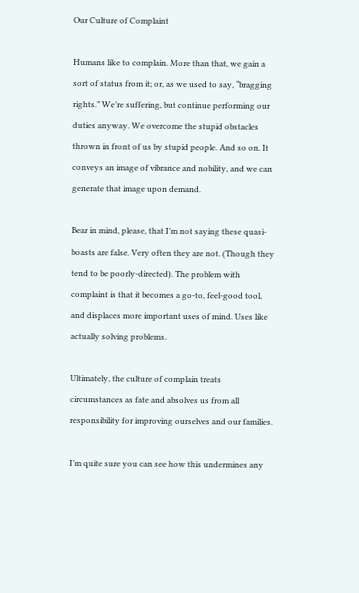Our Culture of Complaint

Humans like to complain. More than that, we gain a sort of status from it; or, as we used to say, “bragging rights.” We’re suffering, but continue performing our duties anyway. We overcome the stupid obstacles thrown in front of us by stupid people. And so on. It conveys an image of vibrance and nobility, and we can generate that image upon demand.

Bear in mind, please, that I’m not saying these quasi-boasts are false. Very often they are not. (Though they tend to be poorly-directed). The problem with complaint is that it becomes a go-to, feel-good tool, and displaces more important uses of mind. Uses like actually solving problems.

Ultimately, the culture of complain treats circumstances as fate and absolves us from all responsibility for improving ourselves and our families.

I’m quite sure you can see how this undermines any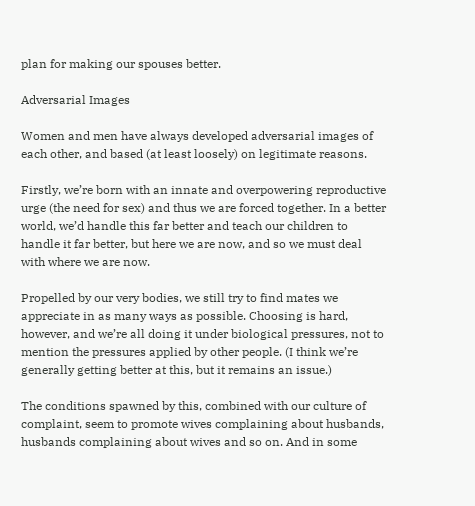plan for making our spouses better.

Adversarial Images

Women and men have always developed adversarial images of each other, and based (at least loosely) on legitimate reasons.

Firstly, we’re born with an innate and overpowering reproductive urge (the need for sex) and thus we are forced together. In a better world, we’d handle this far better and teach our children to handle it far better, but here we are now, and so we must deal with where we are now.

Propelled by our very bodies, we still try to find mates we appreciate in as many ways as possible. Choosing is hard, however, and we’re all doing it under biological pressures, not to mention the pressures applied by other people. (I think we’re generally getting better at this, but it remains an issue.)

The conditions spawned by this, combined with our culture of complaint, seem to promote wives complaining about husbands, husbands complaining about wives and so on. And in some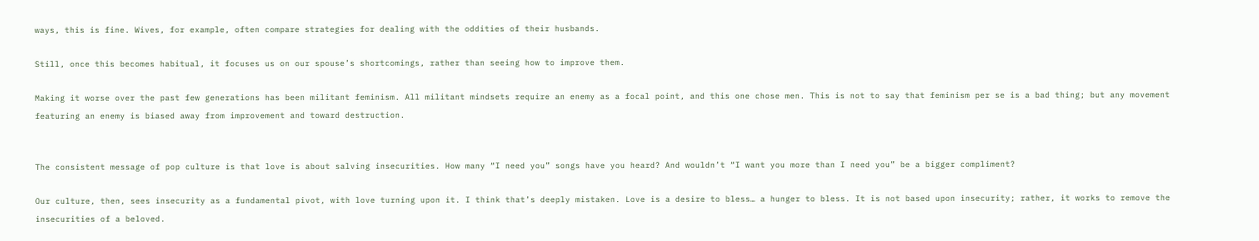ways, this is fine. Wives, for example, often compare strategies for dealing with the oddities of their husbands.

Still, once this becomes habitual, it focuses us on our spouse’s shortcomings, rather than seeing how to improve them.

Making it worse over the past few generations has been militant feminism. All militant mindsets require an enemy as a focal point, and this one chose men. This is not to say that feminism per se is a bad thing; but any movement featuring an enemy is biased away from improvement and toward destruction.


The consistent message of pop culture is that love is about salving insecurities. How many “I need you” songs have you heard? And wouldn’t “I want you more than I need you” be a bigger compliment?

Our culture, then, sees insecurity as a fundamental pivot, with love turning upon it. I think that’s deeply mistaken. Love is a desire to bless… a hunger to bless. It is not based upon insecurity; rather, it works to remove the insecurities of a beloved.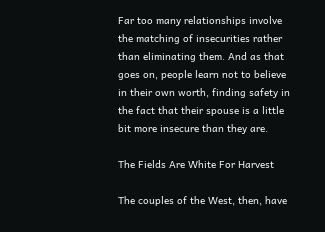Far too many relationships involve the matching of insecurities rather than eliminating them. And as that goes on, people learn not to believe in their own worth, finding safety in the fact that their spouse is a little bit more insecure than they are.

The Fields Are White For Harvest

The couples of the West, then, have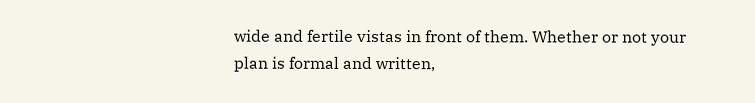wide and fertile vistas in front of them. Whether or not your plan is formal and written,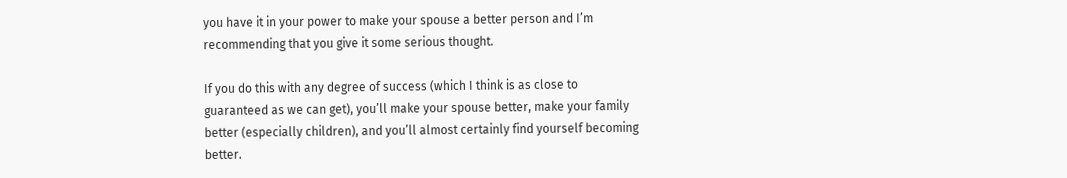you have it in your power to make your spouse a better person and I’m recommending that you give it some serious thought.

If you do this with any degree of success (which I think is as close to guaranteed as we can get), you’ll make your spouse better, make your family better (especially children), and you’ll almost certainly find yourself becoming better.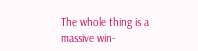The whole thing is a massive win-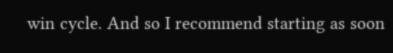win cycle. And so I recommend starting as soon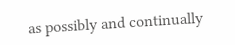as possibly and continually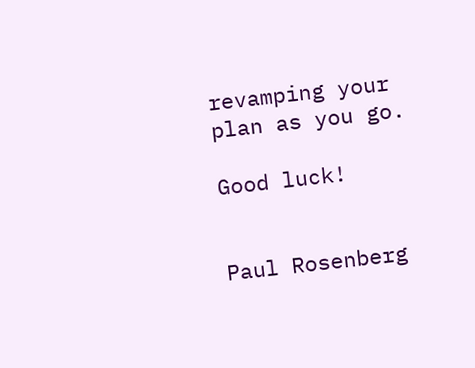revamping your plan as you go.

Good luck!


Paul Rosenberg